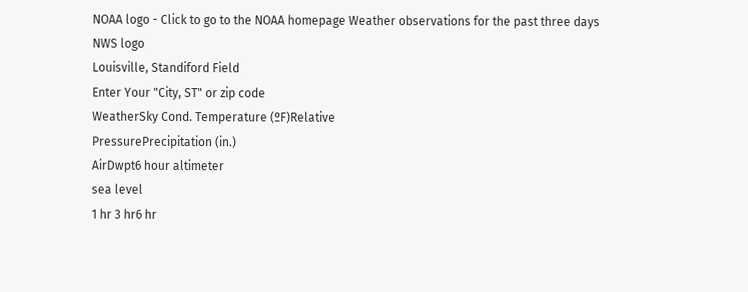NOAA logo - Click to go to the NOAA homepage Weather observations for the past three days NWS logo
Louisville, Standiford Field
Enter Your "City, ST" or zip code
WeatherSky Cond. Temperature (ºF)Relative
PressurePrecipitation (in.)
AirDwpt6 hour altimeter
sea level
1 hr 3 hr6 hr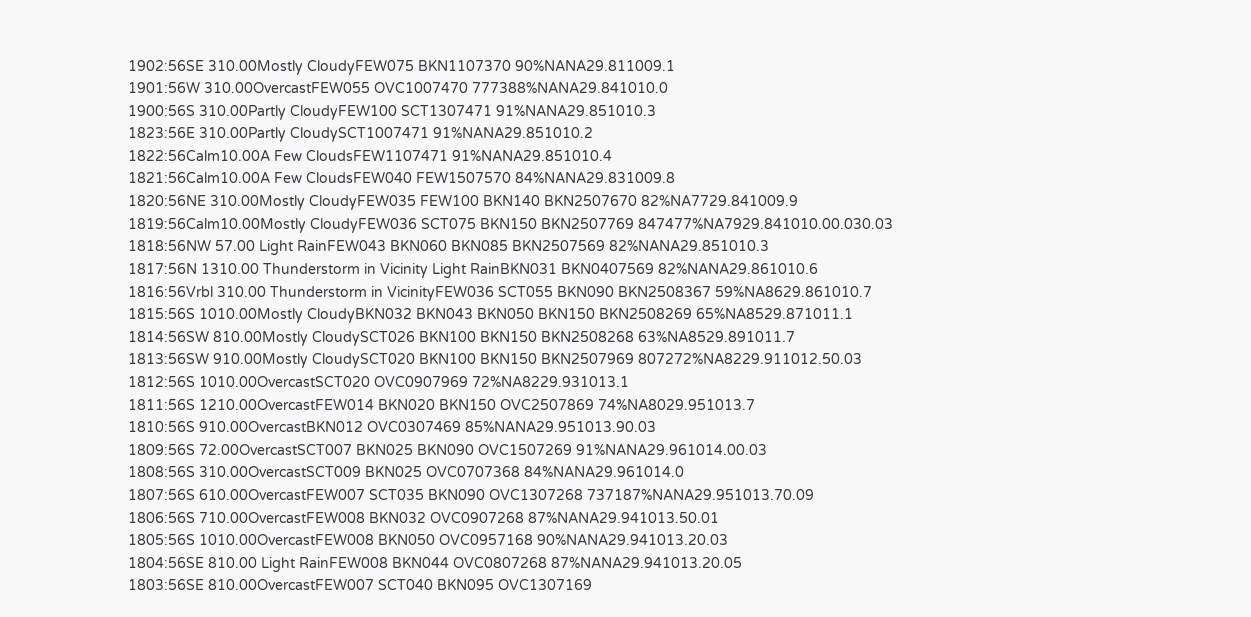1902:56SE 310.00Mostly CloudyFEW075 BKN1107370 90%NANA29.811009.1
1901:56W 310.00OvercastFEW055 OVC1007470 777388%NANA29.841010.0
1900:56S 310.00Partly CloudyFEW100 SCT1307471 91%NANA29.851010.3
1823:56E 310.00Partly CloudySCT1007471 91%NANA29.851010.2
1822:56Calm10.00A Few CloudsFEW1107471 91%NANA29.851010.4
1821:56Calm10.00A Few CloudsFEW040 FEW1507570 84%NANA29.831009.8
1820:56NE 310.00Mostly CloudyFEW035 FEW100 BKN140 BKN2507670 82%NA7729.841009.9
1819:56Calm10.00Mostly CloudyFEW036 SCT075 BKN150 BKN2507769 847477%NA7929.841010.00.030.03
1818:56NW 57.00 Light RainFEW043 BKN060 BKN085 BKN2507569 82%NANA29.851010.3
1817:56N 1310.00 Thunderstorm in Vicinity Light RainBKN031 BKN0407569 82%NANA29.861010.6
1816:56Vrbl 310.00 Thunderstorm in VicinityFEW036 SCT055 BKN090 BKN2508367 59%NA8629.861010.7
1815:56S 1010.00Mostly CloudyBKN032 BKN043 BKN050 BKN150 BKN2508269 65%NA8529.871011.1
1814:56SW 810.00Mostly CloudySCT026 BKN100 BKN150 BKN2508268 63%NA8529.891011.7
1813:56SW 910.00Mostly CloudySCT020 BKN100 BKN150 BKN2507969 807272%NA8229.911012.50.03
1812:56S 1010.00OvercastSCT020 OVC0907969 72%NA8229.931013.1
1811:56S 1210.00OvercastFEW014 BKN020 BKN150 OVC2507869 74%NA8029.951013.7
1810:56S 910.00OvercastBKN012 OVC0307469 85%NANA29.951013.90.03
1809:56S 72.00OvercastSCT007 BKN025 BKN090 OVC1507269 91%NANA29.961014.00.03
1808:56S 310.00OvercastSCT009 BKN025 OVC0707368 84%NANA29.961014.0
1807:56S 610.00OvercastFEW007 SCT035 BKN090 OVC1307268 737187%NANA29.951013.70.09
1806:56S 710.00OvercastFEW008 BKN032 OVC0907268 87%NANA29.941013.50.01
1805:56S 1010.00OvercastFEW008 BKN050 OVC0957168 90%NANA29.941013.20.03
1804:56SE 810.00 Light RainFEW008 BKN044 OVC0807268 87%NANA29.941013.20.05
1803:56SE 810.00OvercastFEW007 SCT040 BKN095 OVC1307169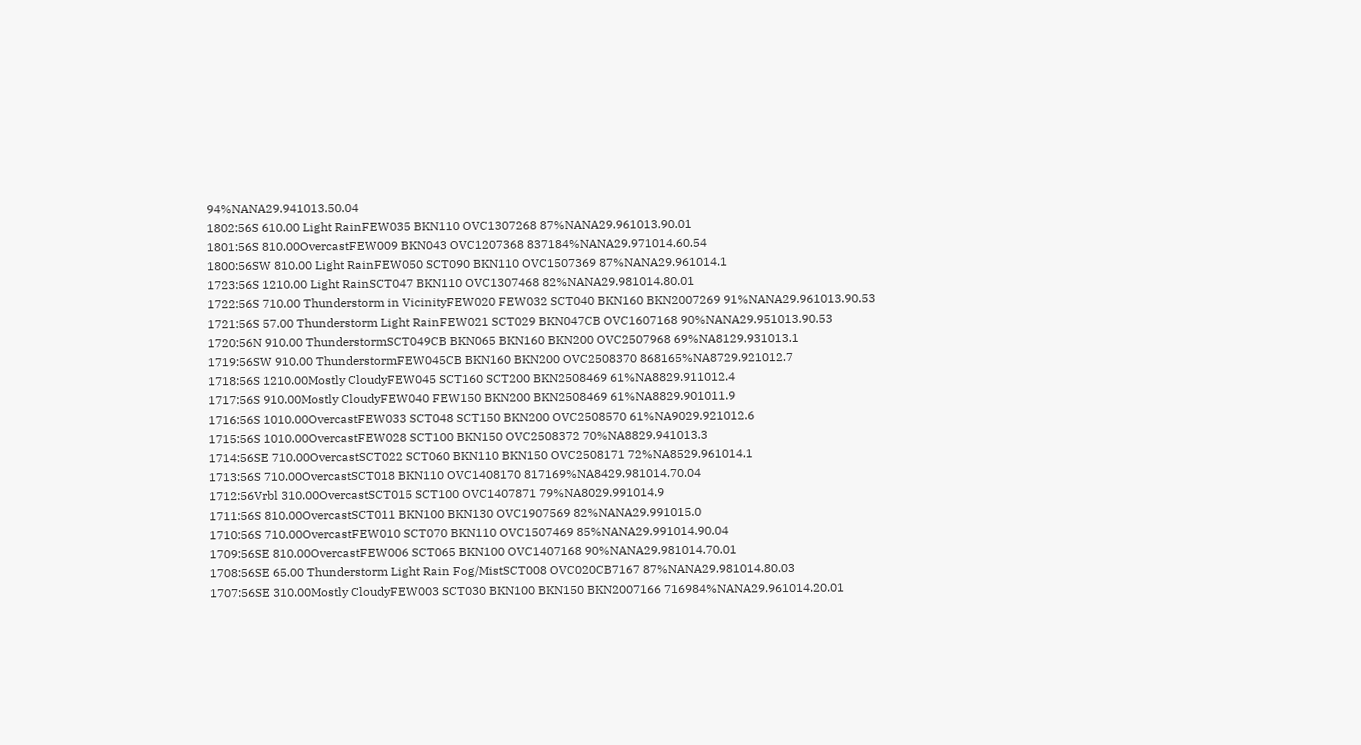94%NANA29.941013.50.04
1802:56S 610.00 Light RainFEW035 BKN110 OVC1307268 87%NANA29.961013.90.01
1801:56S 810.00OvercastFEW009 BKN043 OVC1207368 837184%NANA29.971014.60.54
1800:56SW 810.00 Light RainFEW050 SCT090 BKN110 OVC1507369 87%NANA29.961014.1
1723:56S 1210.00 Light RainSCT047 BKN110 OVC1307468 82%NANA29.981014.80.01
1722:56S 710.00 Thunderstorm in VicinityFEW020 FEW032 SCT040 BKN160 BKN2007269 91%NANA29.961013.90.53
1721:56S 57.00 Thunderstorm Light RainFEW021 SCT029 BKN047CB OVC1607168 90%NANA29.951013.90.53
1720:56N 910.00 ThunderstormSCT049CB BKN065 BKN160 BKN200 OVC2507968 69%NA8129.931013.1
1719:56SW 910.00 ThunderstormFEW045CB BKN160 BKN200 OVC2508370 868165%NA8729.921012.7
1718:56S 1210.00Mostly CloudyFEW045 SCT160 SCT200 BKN2508469 61%NA8829.911012.4
1717:56S 910.00Mostly CloudyFEW040 FEW150 BKN200 BKN2508469 61%NA8829.901011.9
1716:56S 1010.00OvercastFEW033 SCT048 SCT150 BKN200 OVC2508570 61%NA9029.921012.6
1715:56S 1010.00OvercastFEW028 SCT100 BKN150 OVC2508372 70%NA8829.941013.3
1714:56SE 710.00OvercastSCT022 SCT060 BKN110 BKN150 OVC2508171 72%NA8529.961014.1
1713:56S 710.00OvercastSCT018 BKN110 OVC1408170 817169%NA8429.981014.70.04
1712:56Vrbl 310.00OvercastSCT015 SCT100 OVC1407871 79%NA8029.991014.9
1711:56S 810.00OvercastSCT011 BKN100 BKN130 OVC1907569 82%NANA29.991015.0
1710:56S 710.00OvercastFEW010 SCT070 BKN110 OVC1507469 85%NANA29.991014.90.04
1709:56SE 810.00OvercastFEW006 SCT065 BKN100 OVC1407168 90%NANA29.981014.70.01
1708:56SE 65.00 Thunderstorm Light Rain Fog/MistSCT008 OVC020CB7167 87%NANA29.981014.80.03
1707:56SE 310.00Mostly CloudyFEW003 SCT030 BKN100 BKN150 BKN2007166 716984%NANA29.961014.20.01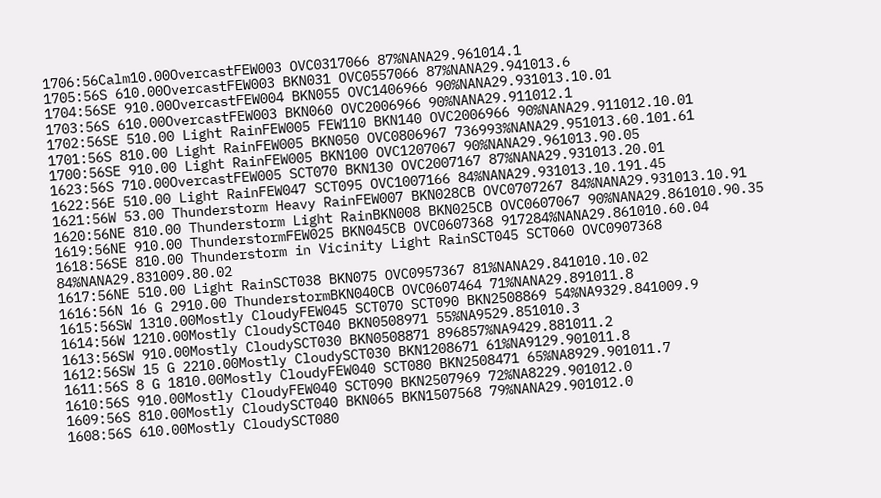1706:56Calm10.00OvercastFEW003 OVC0317066 87%NANA29.961014.1
1705:56S 610.00OvercastFEW003 BKN031 OVC0557066 87%NANA29.941013.6
1704:56SE 910.00OvercastFEW004 BKN055 OVC1406966 90%NANA29.931013.10.01
1703:56S 610.00OvercastFEW003 BKN060 OVC2006966 90%NANA29.911012.1
1702:56SE 510.00 Light RainFEW005 FEW110 BKN140 OVC2006966 90%NANA29.911012.10.01
1701:56S 810.00 Light RainFEW005 BKN050 OVC0806967 736993%NANA29.951013.60.101.61
1700:56SE 910.00 Light RainFEW005 BKN100 OVC1207067 90%NANA29.961013.90.05
1623:56S 710.00OvercastFEW005 SCT070 BKN130 OVC2007167 87%NANA29.931013.20.01
1622:56E 510.00 Light RainFEW047 SCT095 OVC1007166 84%NANA29.931013.10.191.45
1621:56W 53.00 Thunderstorm Heavy RainFEW007 BKN028CB OVC0707267 84%NANA29.931013.10.91
1620:56NE 810.00 Thunderstorm Light RainBKN008 BKN025CB OVC0607067 90%NANA29.861010.90.35
1619:56NE 910.00 ThunderstormFEW025 BKN045CB OVC0607368 917284%NANA29.861010.60.04
1618:56SE 810.00 Thunderstorm in Vicinity Light RainSCT045 SCT060 OVC0907368 84%NANA29.831009.80.02
1617:56NE 510.00 Light RainSCT038 BKN075 OVC0957367 81%NANA29.841010.10.02
1616:56N 16 G 2910.00 ThunderstormBKN040CB OVC0607464 71%NANA29.891011.8
1615:56SW 1310.00Mostly CloudyFEW045 SCT070 SCT090 BKN2508869 54%NA9329.841009.9
1614:56W 1210.00Mostly CloudySCT040 BKN0508971 55%NA9529.851010.3
1613:56SW 910.00Mostly CloudySCT030 BKN0508871 896857%NA9429.881011.2
1612:56SW 15 G 2210.00Mostly CloudySCT030 BKN1208671 61%NA9129.901011.8
1611:56S 8 G 1810.00Mostly CloudyFEW040 SCT080 BKN2508471 65%NA8929.901011.7
1610:56S 910.00Mostly CloudyFEW040 SCT090 BKN2507969 72%NA8229.901012.0
1609:56S 810.00Mostly CloudySCT040 BKN065 BKN1507568 79%NANA29.901012.0
1608:56S 610.00Mostly CloudySCT080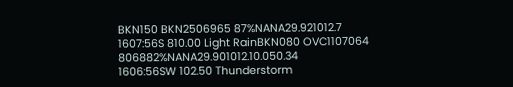BKN150 BKN2506965 87%NANA29.921012.7
1607:56S 810.00 Light RainBKN080 OVC1107064 806882%NANA29.901012.10.050.34
1606:56SW 102.50 Thunderstorm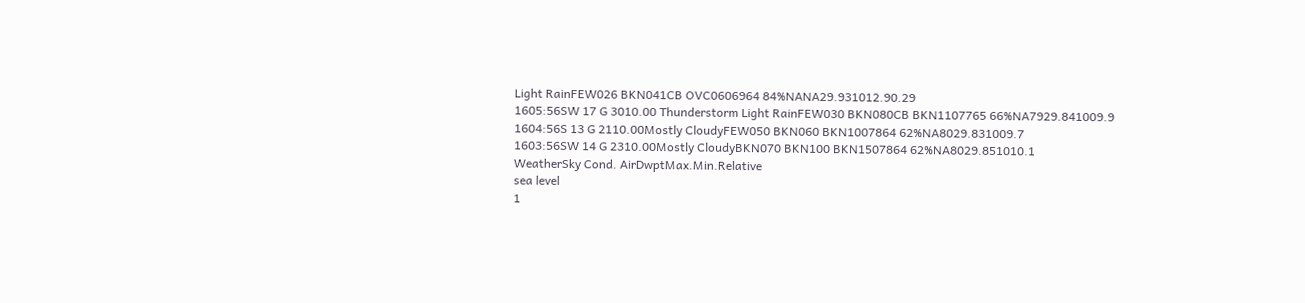Light RainFEW026 BKN041CB OVC0606964 84%NANA29.931012.90.29
1605:56SW 17 G 3010.00 Thunderstorm Light RainFEW030 BKN080CB BKN1107765 66%NA7929.841009.9
1604:56S 13 G 2110.00Mostly CloudyFEW050 BKN060 BKN1007864 62%NA8029.831009.7
1603:56SW 14 G 2310.00Mostly CloudyBKN070 BKN100 BKN1507864 62%NA8029.851010.1
WeatherSky Cond. AirDwptMax.Min.Relative
sea level
1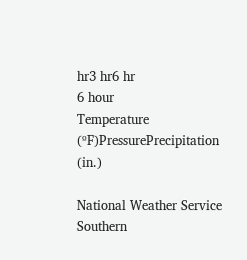hr3 hr6 hr
6 hour
Temperature (ºF)PressurePrecipitation (in.)

National Weather Service
Southern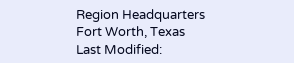Region Headquarters
Fort Worth, Texas
Last Modified: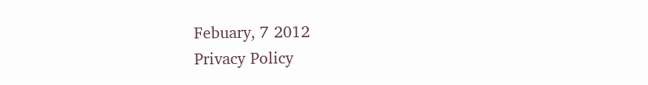Febuary, 7 2012
Privacy Policy